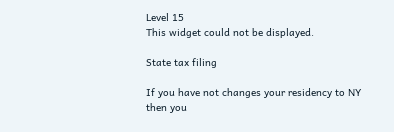Level 15
This widget could not be displayed.

State tax filing

If you have not changes your residency to NY then you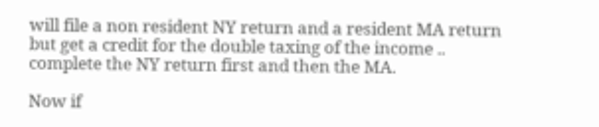will file a non resident NY return and a resident MA return but get a credit for the double taxing of the income .. complete the NY return first and then the MA.

Now if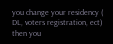you change your residency ( DL, voters registration, ect) then you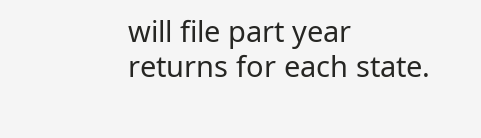will file part year returns for each state.